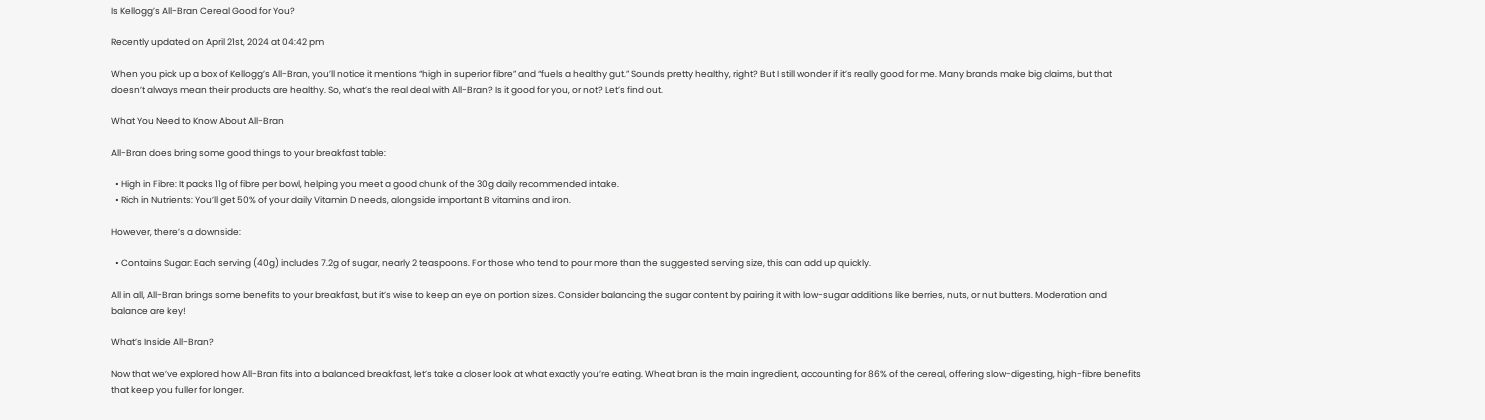Is Kellogg’s All-Bran Cereal Good for You?

Recently updated on April 21st, 2024 at 04:42 pm

When you pick up a box of Kellogg’s All-Bran, you’ll notice it mentions “high in superior fibre” and “fuels a healthy gut.” Sounds pretty healthy, right? But I still wonder if it’s really good for me. Many brands make big claims, but that doesn’t always mean their products are healthy. So, what’s the real deal with All-Bran? Is it good for you, or not? Let’s find out.

What You Need to Know About All-Bran

All-Bran does bring some good things to your breakfast table:

  • High in Fibre: It packs 11g of fibre per bowl, helping you meet a good chunk of the 30g daily recommended intake.
  • Rich in Nutrients: You’ll get 50% of your daily Vitamin D needs, alongside important B vitamins and iron.

However, there’s a downside:

  • Contains Sugar: Each serving (40g) includes 7.2g of sugar, nearly 2 teaspoons. For those who tend to pour more than the suggested serving size, this can add up quickly.

All in all, All-Bran brings some benefits to your breakfast, but it’s wise to keep an eye on portion sizes. Consider balancing the sugar content by pairing it with low-sugar additions like berries, nuts, or nut butters. Moderation and balance are key!

What’s Inside All-Bran?

Now that we’ve explored how All-Bran fits into a balanced breakfast, let’s take a closer look at what exactly you’re eating. Wheat bran is the main ingredient, accounting for 86% of the cereal, offering slow-digesting, high-fibre benefits that keep you fuller for longer.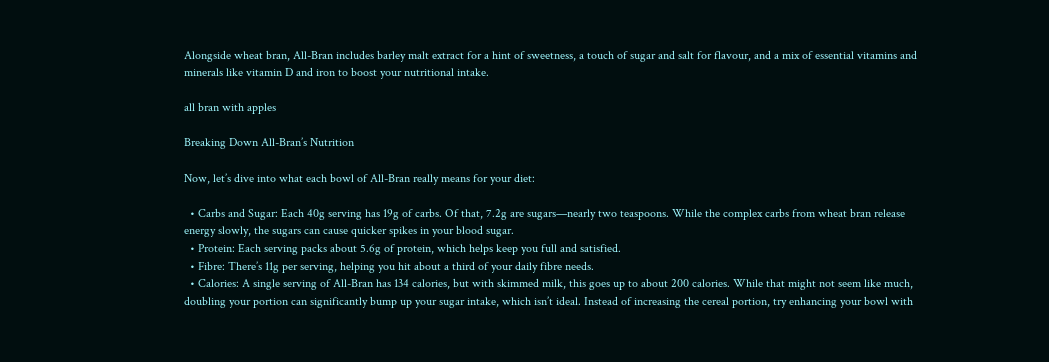Alongside wheat bran, All-Bran includes barley malt extract for a hint of sweetness, a touch of sugar and salt for flavour, and a mix of essential vitamins and minerals like vitamin D and iron to boost your nutritional intake.

all bran with apples

Breaking Down All-Bran’s Nutrition

Now, let’s dive into what each bowl of All-Bran really means for your diet:

  • Carbs and Sugar: Each 40g serving has 19g of carbs. Of that, 7.2g are sugars—nearly two teaspoons. While the complex carbs from wheat bran release energy slowly, the sugars can cause quicker spikes in your blood sugar.
  • Protein: Each serving packs about 5.6g of protein, which helps keep you full and satisfied.
  • Fibre: There’s 11g per serving, helping you hit about a third of your daily fibre needs.
  • Calories: A single serving of All-Bran has 134 calories, but with skimmed milk, this goes up to about 200 calories. While that might not seem like much, doubling your portion can significantly bump up your sugar intake, which isn’t ideal. Instead of increasing the cereal portion, try enhancing your bowl with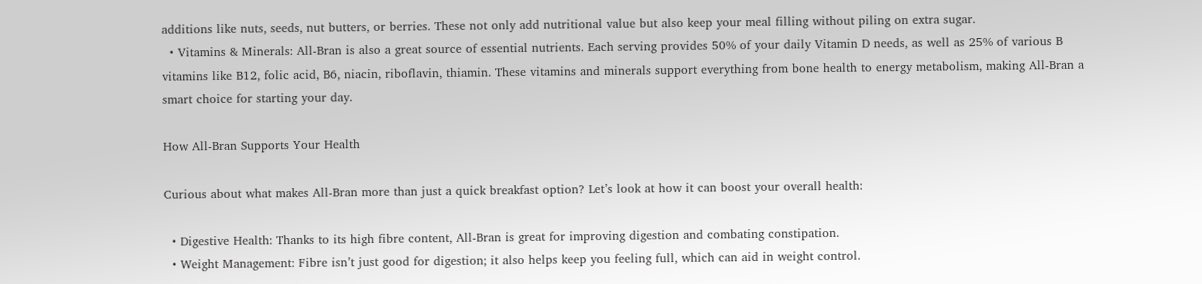additions like nuts, seeds, nut butters, or berries. These not only add nutritional value but also keep your meal filling without piling on extra sugar.
  • Vitamins & Minerals: All-Bran is also a great source of essential nutrients. Each serving provides 50% of your daily Vitamin D needs, as well as 25% of various B vitamins like B12, folic acid, B6, niacin, riboflavin, thiamin. These vitamins and minerals support everything from bone health to energy metabolism, making All-Bran a smart choice for starting your day.

How All-Bran Supports Your Health

Curious about what makes All-Bran more than just a quick breakfast option? Let’s look at how it can boost your overall health:

  • Digestive Health: Thanks to its high fibre content, All-Bran is great for improving digestion and combating constipation.
  • Weight Management: Fibre isn’t just good for digestion; it also helps keep you feeling full, which can aid in weight control.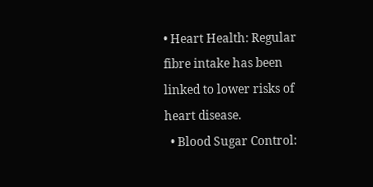• Heart Health: Regular fibre intake has been linked to lower risks of heart disease.
  • Blood Sugar Control: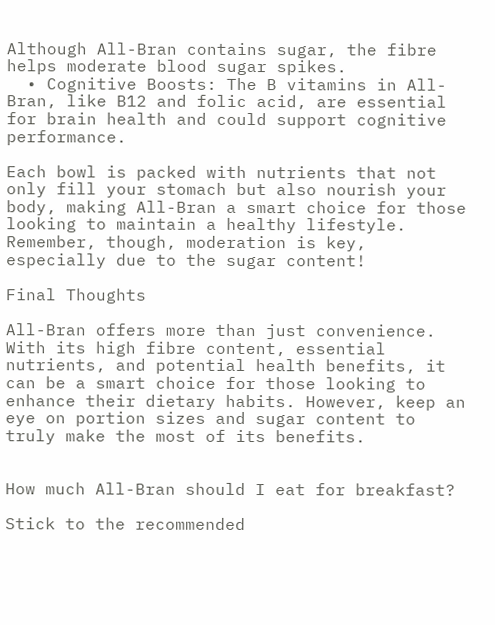Although All-Bran contains sugar, the fibre helps moderate blood sugar spikes.
  • Cognitive Boosts: The B vitamins in All-Bran, like B12 and folic acid, are essential for brain health and could support cognitive performance.

Each bowl is packed with nutrients that not only fill your stomach but also nourish your body, making All-Bran a smart choice for those looking to maintain a healthy lifestyle. Remember, though, moderation is key, especially due to the sugar content!

Final Thoughts

All-Bran offers more than just convenience. With its high fibre content, essential nutrients, and potential health benefits, it can be a smart choice for those looking to enhance their dietary habits. However, keep an eye on portion sizes and sugar content to truly make the most of its benefits.


How much All-Bran should I eat for breakfast?

Stick to the recommended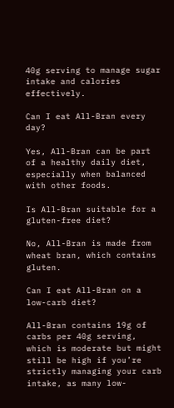40g serving to manage sugar intake and calories effectively.

Can I eat All-Bran every day?

Yes, All-Bran can be part of a healthy daily diet, especially when balanced with other foods.

Is All-Bran suitable for a gluten-free diet?

No, All-Bran is made from wheat bran, which contains gluten.

Can I eat All-Bran on a low-carb diet?

All-Bran contains 19g of carbs per 40g serving, which is moderate but might still be high if you’re strictly managing your carb intake, as many low-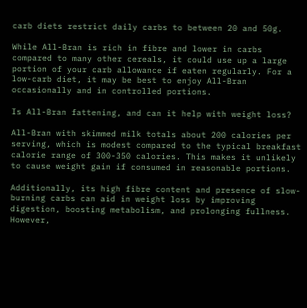carb diets restrict daily carbs to between 20 and 50g.

While All-Bran is rich in fibre and lower in carbs compared to many other cereals, it could use up a large portion of your carb allowance if eaten regularly. For a low-carb diet, it may be best to enjoy All-Bran occasionally and in controlled portions.

Is All-Bran fattening, and can it help with weight loss?

All-Bran with skimmed milk totals about 200 calories per serving, which is modest compared to the typical breakfast calorie range of 300-350 calories. This makes it unlikely to cause weight gain if consumed in reasonable portions.

Additionally, its high fibre content and presence of slow-burning carbs can aid in weight loss by improving digestion, boosting metabolism, and prolonging fullness. However,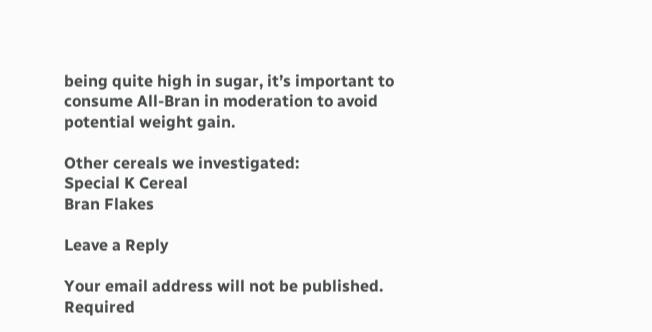being quite high in sugar, it’s important to consume All-Bran in moderation to avoid potential weight gain.

Other cereals we investigated:
Special K Cereal
Bran Flakes

Leave a Reply

Your email address will not be published. Required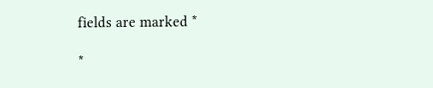fields are marked *

*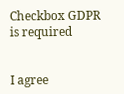Checkbox GDPR is required


I agree